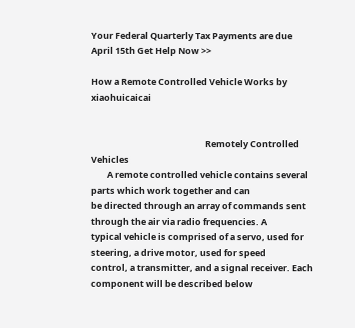Your Federal Quarterly Tax Payments are due April 15th Get Help Now >>

How a Remote Controlled Vehicle Works by xiaohuicaicai


                                                         Remotely Controlled Vehicles
        A remote controlled vehicle contains several parts which work together and can
be directed through an array of commands sent through the air via radio frequencies. A
typical vehicle is comprised of a servo, used for steering, a drive motor, used for speed
control, a transmitter, and a signal receiver. Each component will be described below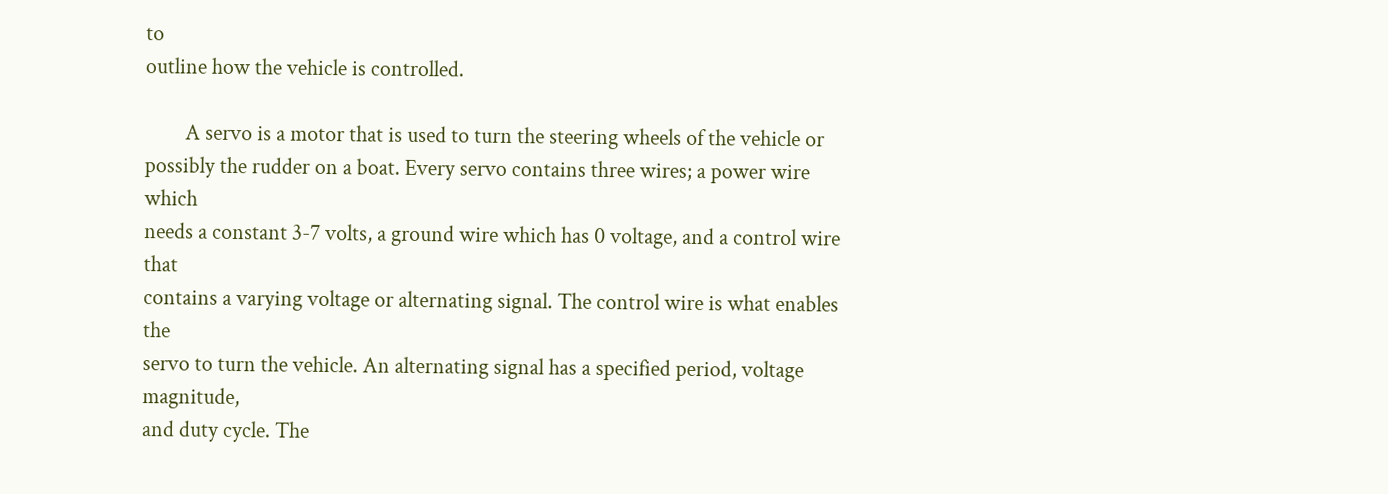to
outline how the vehicle is controlled.

        A servo is a motor that is used to turn the steering wheels of the vehicle or
possibly the rudder on a boat. Every servo contains three wires; a power wire which
needs a constant 3-7 volts, a ground wire which has 0 voltage, and a control wire that
contains a varying voltage or alternating signal. The control wire is what enables the
servo to turn the vehicle. An alternating signal has a specified period, voltage magnitude,
and duty cycle. The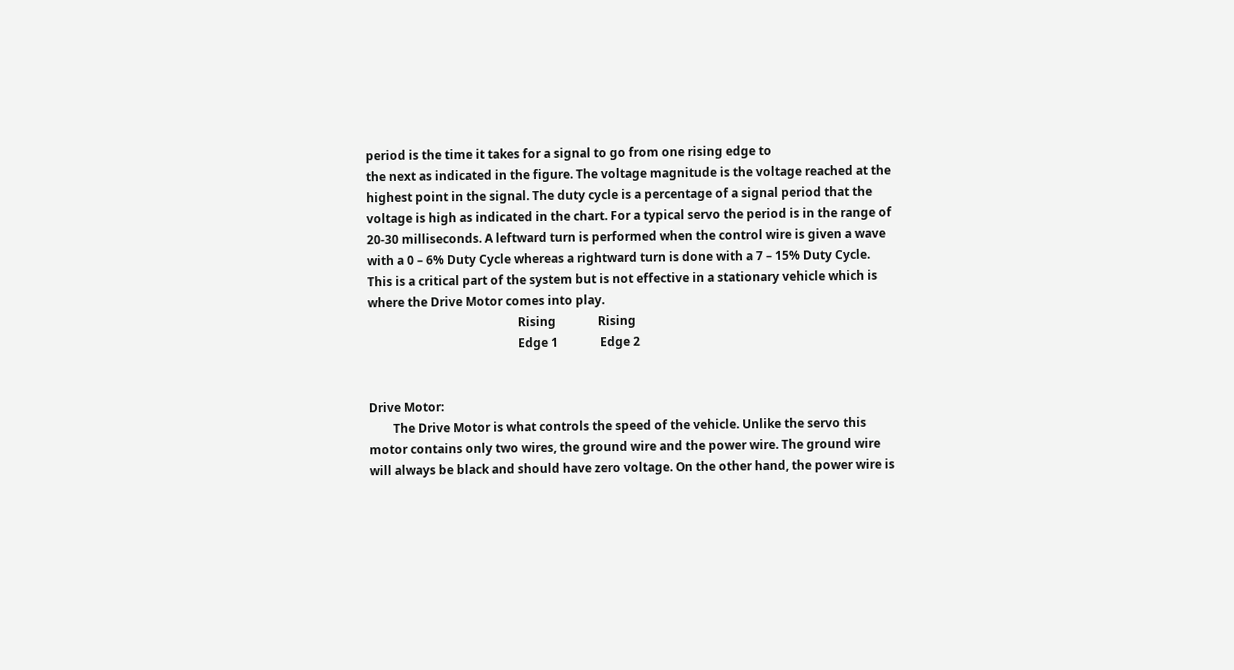period is the time it takes for a signal to go from one rising edge to
the next as indicated in the figure. The voltage magnitude is the voltage reached at the
highest point in the signal. The duty cycle is a percentage of a signal period that the
voltage is high as indicated in the chart. For a typical servo the period is in the range of
20-30 milliseconds. A leftward turn is performed when the control wire is given a wave
with a 0 – 6% Duty Cycle whereas a rightward turn is done with a 7 – 15% Duty Cycle.
This is a critical part of the system but is not effective in a stationary vehicle which is
where the Drive Motor comes into play.
                                                  Rising              Rising
                                                  Edge 1              Edge 2


Drive Motor:
        The Drive Motor is what controls the speed of the vehicle. Unlike the servo this
motor contains only two wires, the ground wire and the power wire. The ground wire
will always be black and should have zero voltage. On the other hand, the power wire is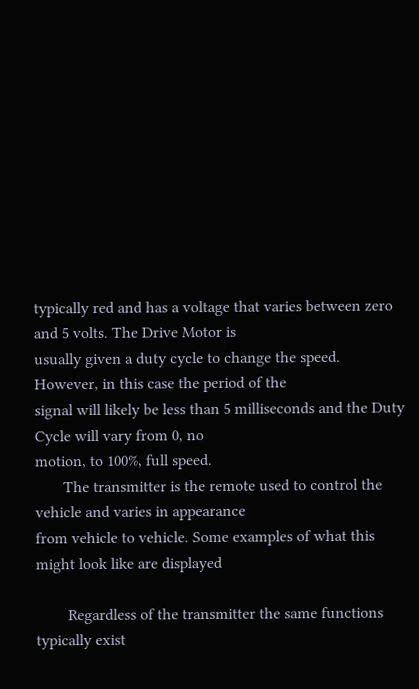typically red and has a voltage that varies between zero and 5 volts. The Drive Motor is
usually given a duty cycle to change the speed. However, in this case the period of the
signal will likely be less than 5 milliseconds and the Duty Cycle will vary from 0, no
motion, to 100%, full speed.
       The transmitter is the remote used to control the vehicle and varies in appearance
from vehicle to vehicle. Some examples of what this might look like are displayed

        Regardless of the transmitter the same functions typically exist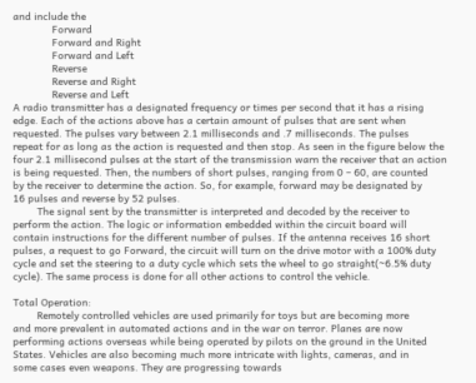and include the
             Forward
             Forward and Right
             Forward and Left
             Reverse
             Reverse and Right
             Reverse and Left
A radio transmitter has a designated frequency or times per second that it has a rising
edge. Each of the actions above has a certain amount of pulses that are sent when
requested. The pulses vary between 2.1 milliseconds and .7 milliseconds. The pulses
repeat for as long as the action is requested and then stop. As seen in the figure below the
four 2.1 millisecond pulses at the start of the transmission warn the receiver that an action
is being requested. Then, the numbers of short pulses, ranging from 0 – 60, are counted
by the receiver to determine the action. So, for example, forward may be designated by
16 pulses and reverse by 52 pulses.
        The signal sent by the transmitter is interpreted and decoded by the receiver to
perform the action. The logic or information embedded within the circuit board will
contain instructions for the different number of pulses. If the antenna receives 16 short
pulses, a request to go Forward, the circuit will turn on the drive motor with a 100% duty
cycle and set the steering to a duty cycle which sets the wheel to go straight(~6.5% duty
cycle). The same process is done for all other actions to control the vehicle.

Total Operation:
        Remotely controlled vehicles are used primarily for toys but are becoming more
and more prevalent in automated actions and in the war on terror. Planes are now
performing actions overseas while being operated by pilots on the ground in the United
States. Vehicles are also becoming much more intricate with lights, cameras, and in
some cases even weapons. They are progressing towards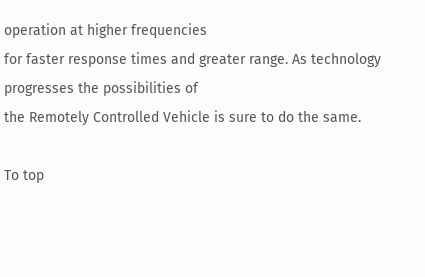operation at higher frequencies
for faster response times and greater range. As technology progresses the possibilities of
the Remotely Controlled Vehicle is sure to do the same.

To top